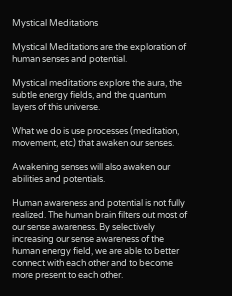Mystical Meditations

Mystical Meditations are the exploration of human senses and potential.

Mystical meditations explore the aura, the subtle energy fields, and the quantum layers of this universe.

What we do is use processes (meditation, movement, etc) that awaken our senses.

Awakening senses will also awaken our abilities and potentials.

Human awareness and potential is not fully realized. The human brain filters out most of our sense awareness. By selectively increasing our sense awareness of the human energy field, we are able to better connect with each other and to become more present to each other.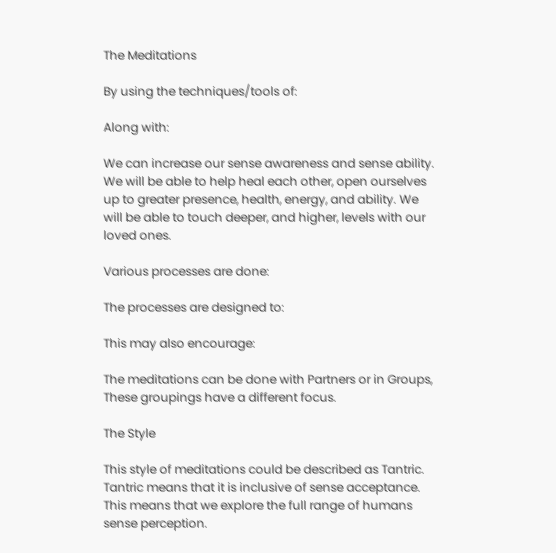The Meditations

By using the techniques/tools of:

Along with:

We can increase our sense awareness and sense ability. We will be able to help heal each other, open ourselves up to greater presence, health, energy, and ability. We will be able to touch deeper, and higher, levels with our loved ones.

Various processes are done:

The processes are designed to:

This may also encourage:

The meditations can be done with Partners or in Groups, These groupings have a different focus.

The Style

This style of meditations could be described as Tantric. Tantric means that it is inclusive of sense acceptance. This means that we explore the full range of humans sense perception.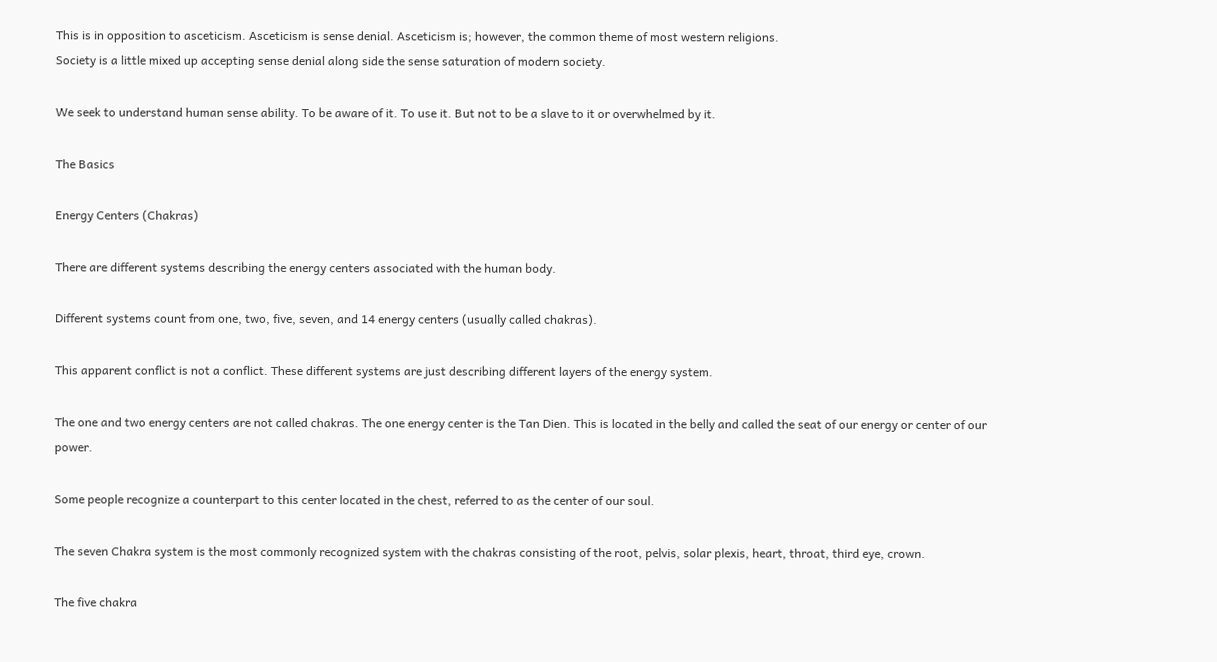This is in opposition to asceticism. Asceticism is sense denial. Asceticism is; however, the common theme of most western religions.
Society is a little mixed up accepting sense denial along side the sense saturation of modern society.

We seek to understand human sense ability. To be aware of it. To use it. But not to be a slave to it or overwhelmed by it.

The Basics

Energy Centers (Chakras)

There are different systems describing the energy centers associated with the human body.

Different systems count from one, two, five, seven, and 14 energy centers (usually called chakras).

This apparent conflict is not a conflict. These different systems are just describing different layers of the energy system.

The one and two energy centers are not called chakras. The one energy center is the Tan Dien. This is located in the belly and called the seat of our energy or center of our power.

Some people recognize a counterpart to this center located in the chest, referred to as the center of our soul.

The seven Chakra system is the most commonly recognized system with the chakras consisting of the root, pelvis, solar plexis, heart, throat, third eye, crown.

The five chakra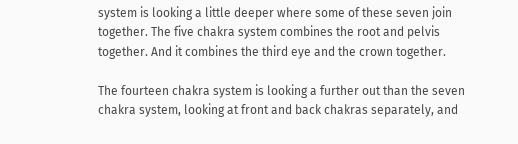system is looking a little deeper where some of these seven join together. The five chakra system combines the root and pelvis together. And it combines the third eye and the crown together.

The fourteen chakra system is looking a further out than the seven chakra system, looking at front and back chakras separately, and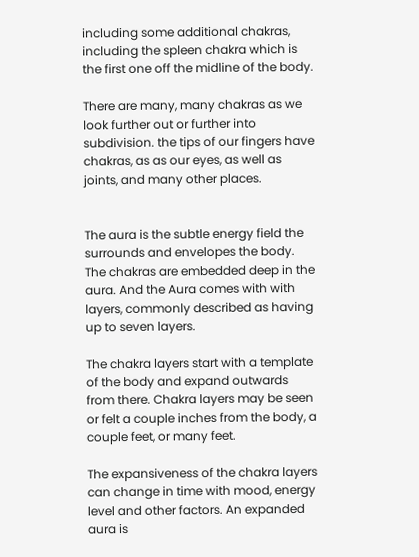including some additional chakras, including the spleen chakra which is the first one off the midline of the body.

There are many, many chakras as we look further out or further into subdivision. the tips of our fingers have chakras, as as our eyes, as well as joints, and many other places.


The aura is the subtle energy field the surrounds and envelopes the body. The chakras are embedded deep in the aura. And the Aura comes with with layers, commonly described as having up to seven layers.

The chakra layers start with a template of the body and expand outwards from there. Chakra layers may be seen or felt a couple inches from the body, a couple feet, or many feet.

The expansiveness of the chakra layers can change in time with mood, energy level and other factors. An expanded aura is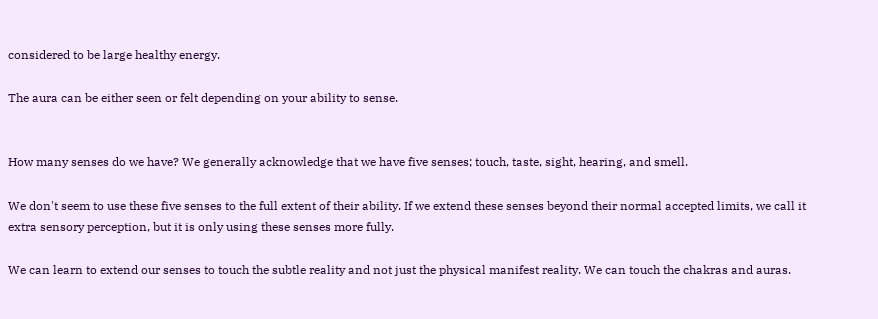considered to be large healthy energy.

The aura can be either seen or felt depending on your ability to sense.


How many senses do we have? We generally acknowledge that we have five senses; touch, taste, sight, hearing, and smell.

We don't seem to use these five senses to the full extent of their ability. If we extend these senses beyond their normal accepted limits, we call it extra sensory perception, but it is only using these senses more fully.

We can learn to extend our senses to touch the subtle reality and not just the physical manifest reality. We can touch the chakras and auras.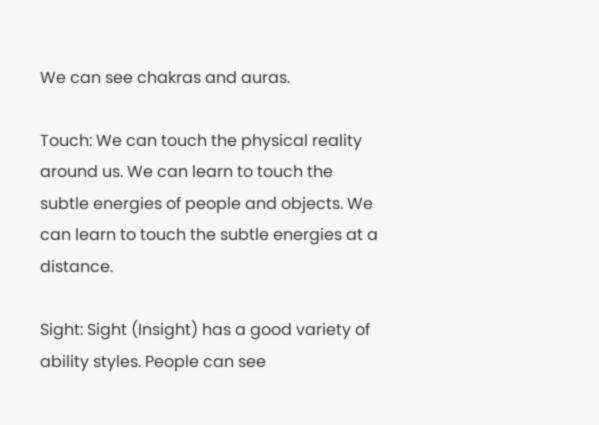We can see chakras and auras.

Touch: We can touch the physical reality around us. We can learn to touch the subtle energies of people and objects. We can learn to touch the subtle energies at a distance.

Sight: Sight (Insight) has a good variety of ability styles. People can see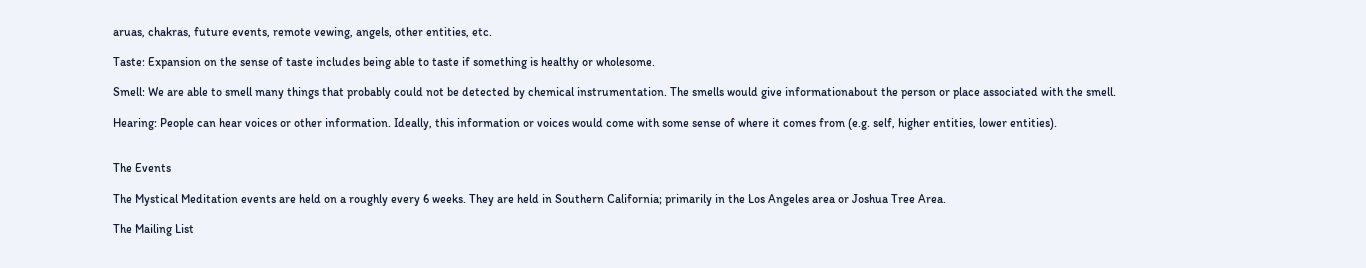aruas, chakras, future events, remote vewing, angels, other entities, etc.

Taste: Expansion on the sense of taste includes being able to taste if something is healthy or wholesome.

Smell: We are able to smell many things that probably could not be detected by chemical instrumentation. The smells would give informationabout the person or place associated with the smell.

Hearing: People can hear voices or other information. Ideally, this information or voices would come with some sense of where it comes from (e.g. self, higher entities, lower entities).


The Events

The Mystical Meditation events are held on a roughly every 6 weeks. They are held in Southern California; primarily in the Los Angeles area or Joshua Tree Area.

The Mailing List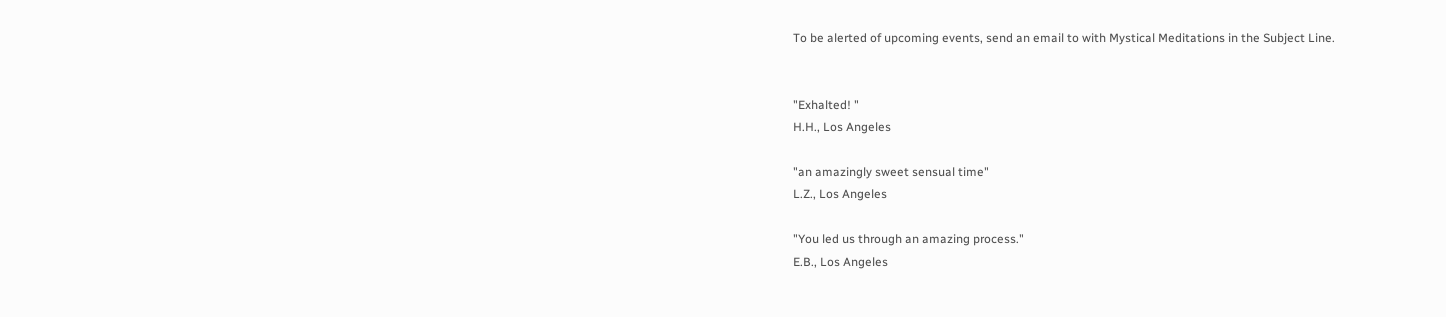To be alerted of upcoming events, send an email to with Mystical Meditations in the Subject Line.


"Exhalted! "
H.H., Los Angeles

"an amazingly sweet sensual time"
L.Z., Los Angeles

"You led us through an amazing process."
E.B., Los Angeles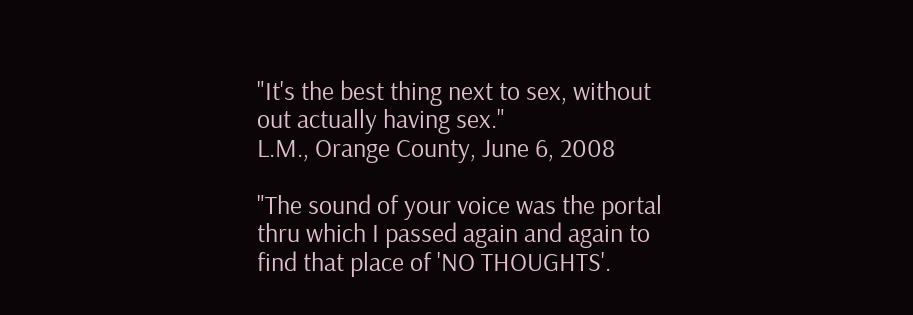"It's the best thing next to sex, without out actually having sex."
L.M., Orange County, June 6, 2008

"The sound of your voice was the portal thru which I passed again and again to find that place of 'NO THOUGHTS'.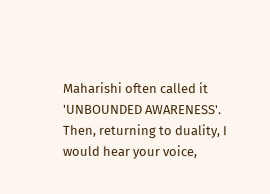Maharishi often called it 'UNBOUNDED AWARENESS'. Then, returning to duality, I would hear your voice,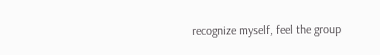recognize myself, feel the group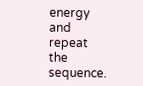energy and repeat the sequence.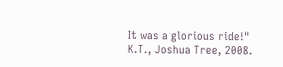It was a glorious ride!"
K.T., Joshua Tree, 2008.